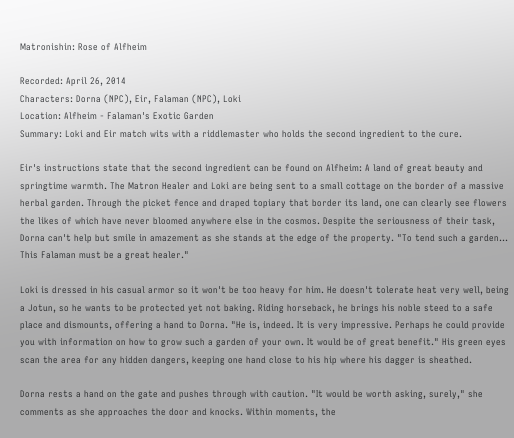Matronishin: Rose of Alfheim

Recorded: April 26, 2014
Characters: Dorna (NPC), Eir, Falaman (NPC), Loki
Location: Alfheim - Falaman's Exotic Garden
Summary: Loki and Eir match wits with a riddlemaster who holds the second ingredient to the cure.

Eir's instructions state that the second ingredient can be found on Alfheim: A land of great beauty and springtime warmth. The Matron Healer and Loki are being sent to a small cottage on the border of a massive herbal garden. Through the picket fence and draped topiary that border its land, one can clearly see flowers the likes of which have never bloomed anywhere else in the cosmos. Despite the seriousness of their task, Dorna can't help but smile in amazement as she stands at the edge of the property. "To tend such a garden… This Falaman must be a great healer."

Loki is dressed in his casual armor so it won't be too heavy for him. He doesn't tolerate heat very well, being a Jotun, so he wants to be protected yet not baking. Riding horseback, he brings his noble steed to a safe place and dismounts, offering a hand to Dorna. "He is, indeed. It is very impressive. Perhaps he could provide you with information on how to grow such a garden of your own. It would be of great benefit." His green eyes scan the area for any hidden dangers, keeping one hand close to his hip where his dagger is sheathed.

Dorna rests a hand on the gate and pushes through with caution. "It would be worth asking, surely," she comments as she approaches the door and knocks. Within moments, the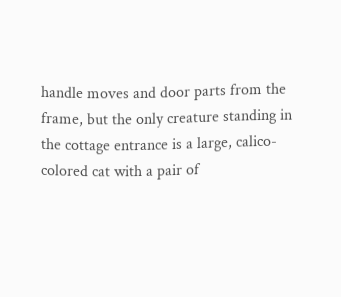handle moves and door parts from the frame, but the only creature standing in the cottage entrance is a large, calico-colored cat with a pair of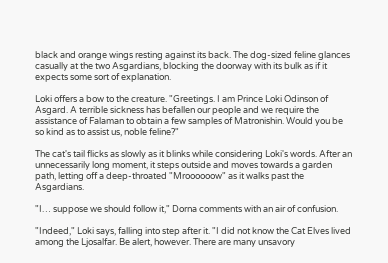black and orange wings resting against its back. The dog-sized feline glances casually at the two Asgardians, blocking the doorway with its bulk as if it expects some sort of explanation.

Loki offers a bow to the creature. "Greetings. I am Prince Loki Odinson of Asgard. A terrible sickness has befallen our people and we require the assistance of Falaman to obtain a few samples of Matronishin. Would you be so kind as to assist us, noble feline?"

The cat's tail flicks as slowly as it blinks while considering Loki's words. After an unnecessarily long moment, it steps outside and moves towards a garden path, letting off a deep-throated "Mroooooow" as it walks past the Asgardians.

"I… suppose we should follow it," Dorna comments with an air of confusion.

"Indeed," Loki says, falling into step after it. "I did not know the Cat Elves lived among the Ljosalfar. Be alert, however. There are many unsavory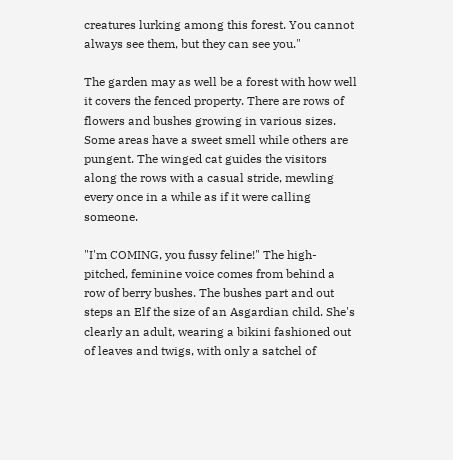creatures lurking among this forest. You cannot always see them, but they can see you."

The garden may as well be a forest with how well it covers the fenced property. There are rows of flowers and bushes growing in various sizes. Some areas have a sweet smell while others are pungent. The winged cat guides the visitors along the rows with a casual stride, mewling every once in a while as if it were calling someone.

"I'm COMING, you fussy feline!" The high-pitched, feminine voice comes from behind a row of berry bushes. The bushes part and out steps an Elf the size of an Asgardian child. She's clearly an adult, wearing a bikini fashioned out of leaves and twigs, with only a satchel of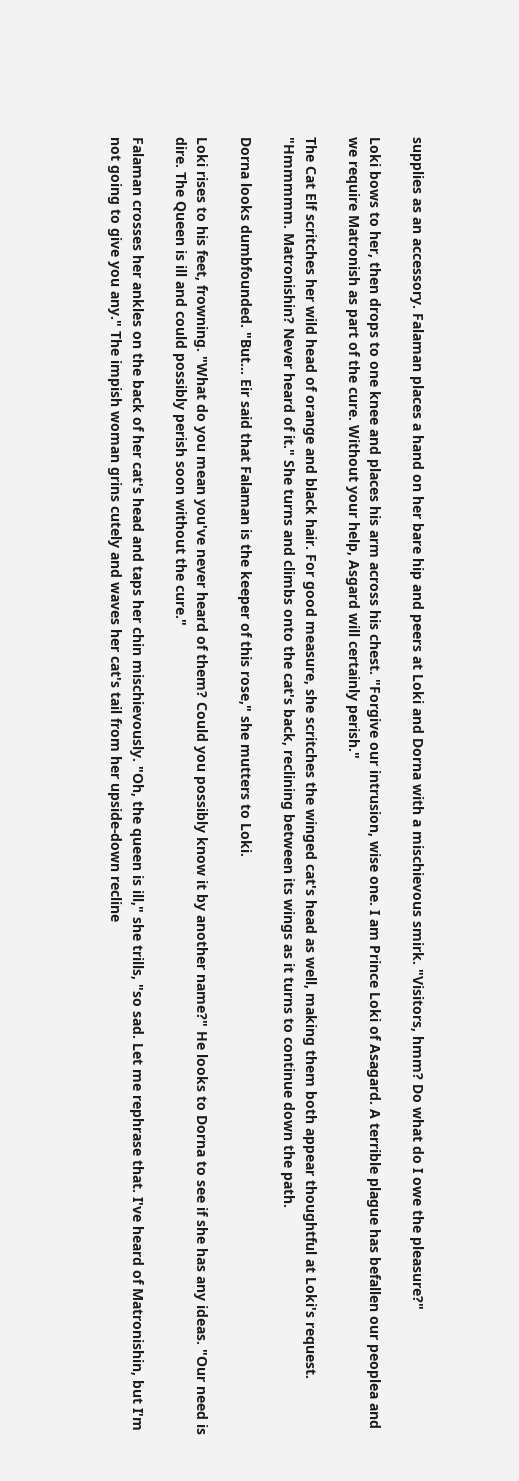supplies as an accessory. Falaman places a hand on her bare hip and peers at Loki and Dorna with a mischievous smirk. "Visitors, hmm? Do what do I owe the pleasure?"

Loki bows to her, then drops to one knee and places his arm across his chest. "Forgive our intrusion, wise one. I am Prince Loki of Asagard. A terrible plague has befallen our peoplea and we require Matronish as part of the cure. Without your help, Asgard will certainly perish."

The Cat Elf scritches her wild head of orange and black hair. For good measure, she scritches the winged cat's head as well, making them both appear thoughtful at Loki's request. "Hmmmmm. Matronishin? Never heard of it." She turns and climbs onto the cat's back, reclining between its wings as it turns to continue down the path.

Dorna looks dumbfounded. "But… Eir said that Falaman is the keeper of this rose," she mutters to Loki.

Loki rises to his feet, frowning. "What do you mean you've never heard of them? Could you possibly know it by another name?" He looks to Dorna to see if she has any ideas. "Our need is dire. The Queen is ill and could possibly perish soon without the cure."

Falaman crosses her ankles on the back of her cat's head and taps her chin mischievously. "Oh, the queen is ill," she trills, "so sad. Let me rephrase that. I've heard of Matronishin, but I'm not going to give you any." The impish woman grins cutely and waves her cat's tail from her upside-down recline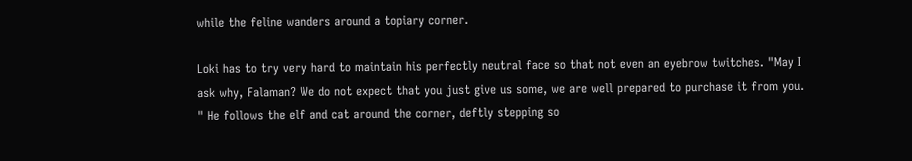while the feline wanders around a topiary corner.

Loki has to try very hard to maintain his perfectly neutral face so that not even an eyebrow twitches. "May I ask why, Falaman? We do not expect that you just give us some, we are well prepared to purchase it from you. " He follows the elf and cat around the corner, deftly stepping so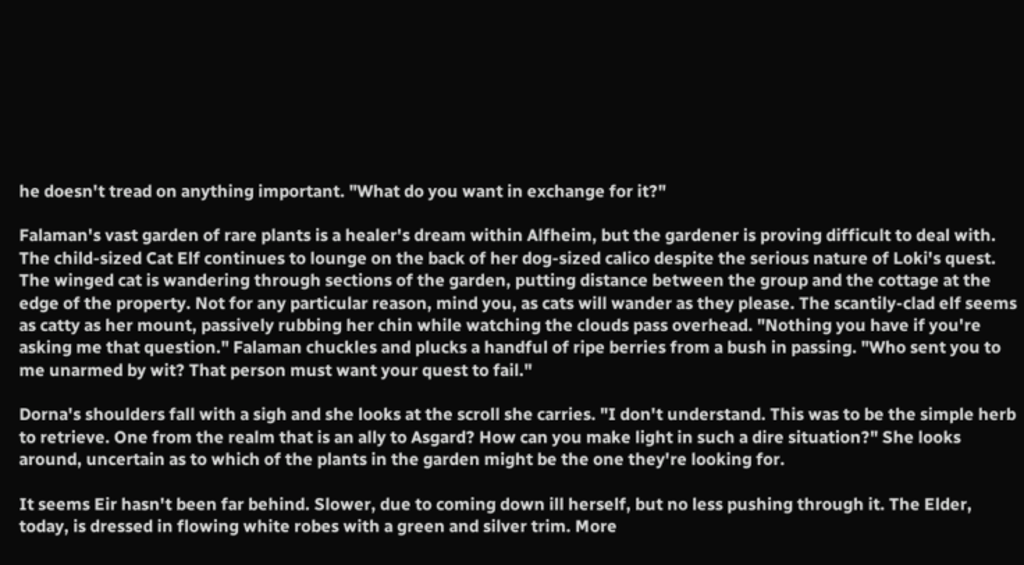he doesn't tread on anything important. "What do you want in exchange for it?"

Falaman's vast garden of rare plants is a healer's dream within Alfheim, but the gardener is proving difficult to deal with. The child-sized Cat Elf continues to lounge on the back of her dog-sized calico despite the serious nature of Loki's quest. The winged cat is wandering through sections of the garden, putting distance between the group and the cottage at the edge of the property. Not for any particular reason, mind you, as cats will wander as they please. The scantily-clad elf seems as catty as her mount, passively rubbing her chin while watching the clouds pass overhead. "Nothing you have if you're asking me that question." Falaman chuckles and plucks a handful of ripe berries from a bush in passing. "Who sent you to me unarmed by wit? That person must want your quest to fail."

Dorna's shoulders fall with a sigh and she looks at the scroll she carries. "I don't understand. This was to be the simple herb to retrieve. One from the realm that is an ally to Asgard? How can you make light in such a dire situation?" She looks around, uncertain as to which of the plants in the garden might be the one they're looking for.

It seems Eir hasn't been far behind. Slower, due to coming down ill herself, but no less pushing through it. The Elder, today, is dressed in flowing white robes with a green and silver trim. More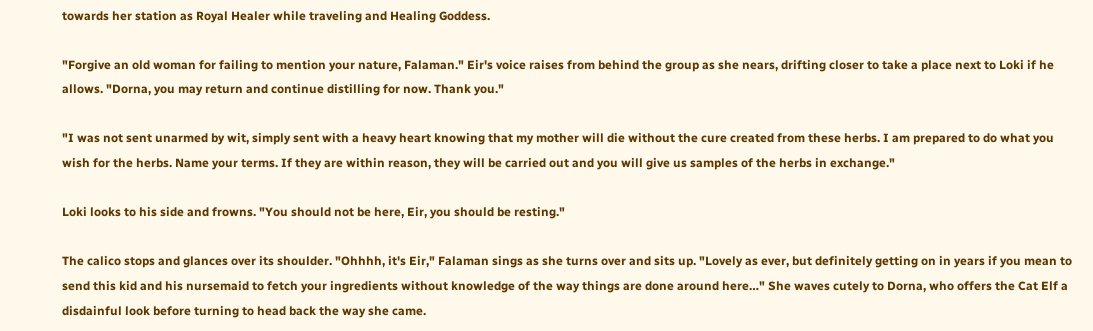towards her station as Royal Healer while traveling and Healing Goddess.

"Forgive an old woman for failing to mention your nature, Falaman." Eir's voice raises from behind the group as she nears, drifting closer to take a place next to Loki if he allows. "Dorna, you may return and continue distilling for now. Thank you."

"I was not sent unarmed by wit, simply sent with a heavy heart knowing that my mother will die without the cure created from these herbs. I am prepared to do what you wish for the herbs. Name your terms. If they are within reason, they will be carried out and you will give us samples of the herbs in exchange."

Loki looks to his side and frowns. "You should not be here, Eir, you should be resting."

The calico stops and glances over its shoulder. "Ohhhh, it's Eir," Falaman sings as she turns over and sits up. "Lovely as ever, but definitely getting on in years if you mean to send this kid and his nursemaid to fetch your ingredients without knowledge of the way things are done around here…" She waves cutely to Dorna, who offers the Cat Elf a disdainful look before turning to head back the way she came.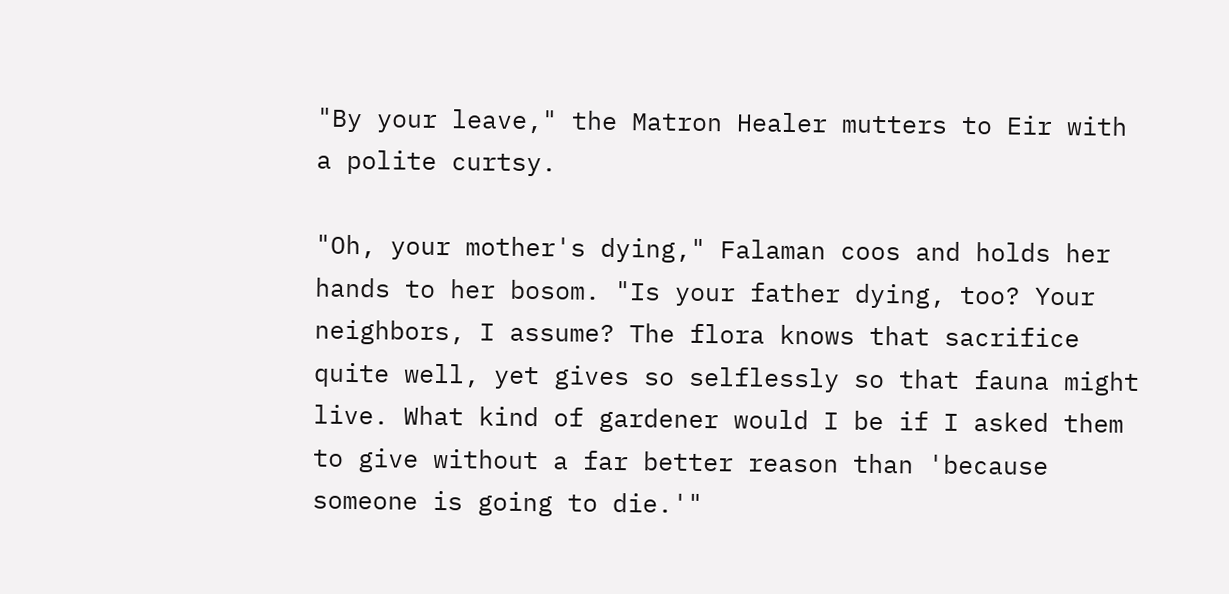"By your leave," the Matron Healer mutters to Eir with a polite curtsy.

"Oh, your mother's dying," Falaman coos and holds her hands to her bosom. "Is your father dying, too? Your neighbors, I assume? The flora knows that sacrifice quite well, yet gives so selflessly so that fauna might live. What kind of gardener would I be if I asked them to give without a far better reason than 'because someone is going to die.'"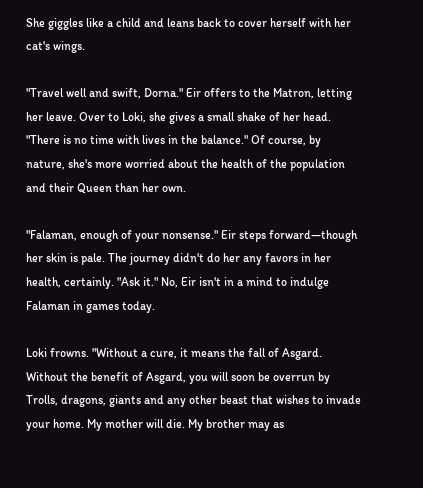She giggles like a child and leans back to cover herself with her cat's wings.

"Travel well and swift, Dorna." Eir offers to the Matron, letting her leave. Over to Loki, she gives a small shake of her head. "There is no time with lives in the balance." Of course, by nature, she's more worried about the health of the population and their Queen than her own.

"Falaman, enough of your nonsense." Eir steps forward—though her skin is pale. The journey didn't do her any favors in her health, certainly. "Ask it." No, Eir isn't in a mind to indulge Falaman in games today.

Loki frowns. "Without a cure, it means the fall of Asgard. Without the benefit of Asgard, you will soon be overrun by Trolls, dragons, giants and any other beast that wishes to invade your home. My mother will die. My brother may as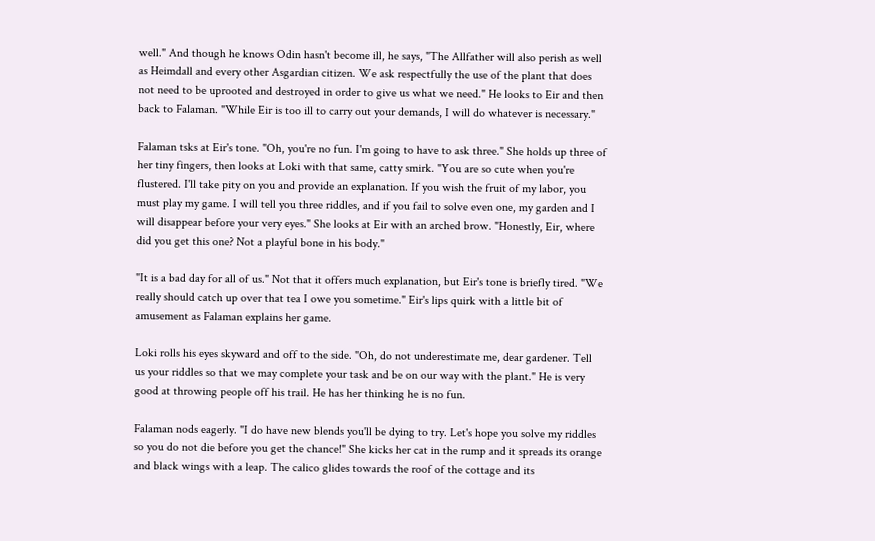well." And though he knows Odin hasn't become ill, he says, "The Allfather will also perish as well as Heimdall and every other Asgardian citizen. We ask respectfully the use of the plant that does not need to be uprooted and destroyed in order to give us what we need." He looks to Eir and then back to Falaman. "While Eir is too ill to carry out your demands, I will do whatever is necessary."

Falaman tsks at Eir's tone. "Oh, you're no fun. I'm going to have to ask three." She holds up three of her tiny fingers, then looks at Loki with that same, catty smirk. "You are so cute when you're flustered. I'll take pity on you and provide an explanation. If you wish the fruit of my labor, you must play my game. I will tell you three riddles, and if you fail to solve even one, my garden and I will disappear before your very eyes." She looks at Eir with an arched brow. "Honestly, Eir, where did you get this one? Not a playful bone in his body."

"It is a bad day for all of us." Not that it offers much explanation, but Eir's tone is briefly tired. "We really should catch up over that tea I owe you sometime." Eir's lips quirk with a little bit of amusement as Falaman explains her game.

Loki rolls his eyes skyward and off to the side. "Oh, do not underestimate me, dear gardener. Tell us your riddles so that we may complete your task and be on our way with the plant." He is very good at throwing people off his trail. He has her thinking he is no fun.

Falaman nods eagerly. "I do have new blends you'll be dying to try. Let's hope you solve my riddles so you do not die before you get the chance!" She kicks her cat in the rump and it spreads its orange and black wings with a leap. The calico glides towards the roof of the cottage and its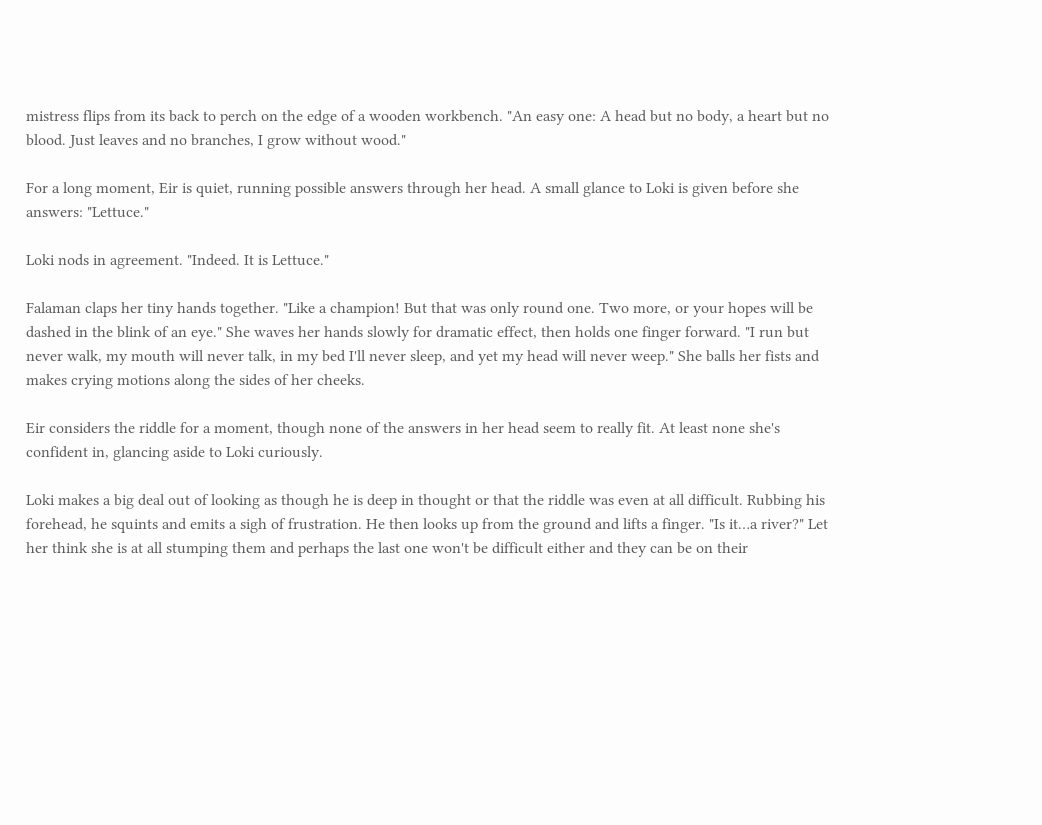mistress flips from its back to perch on the edge of a wooden workbench. "An easy one: A head but no body, a heart but no blood. Just leaves and no branches, I grow without wood."

For a long moment, Eir is quiet, running possible answers through her head. A small glance to Loki is given before she answers: "Lettuce."

Loki nods in agreement. "Indeed. It is Lettuce."

Falaman claps her tiny hands together. "Like a champion! But that was only round one. Two more, or your hopes will be dashed in the blink of an eye." She waves her hands slowly for dramatic effect, then holds one finger forward. "I run but never walk, my mouth will never talk, in my bed I'll never sleep, and yet my head will never weep." She balls her fists and makes crying motions along the sides of her cheeks.

Eir considers the riddle for a moment, though none of the answers in her head seem to really fit. At least none she's confident in, glancing aside to Loki curiously.

Loki makes a big deal out of looking as though he is deep in thought or that the riddle was even at all difficult. Rubbing his forehead, he squints and emits a sigh of frustration. He then looks up from the ground and lifts a finger. "Is it…a river?" Let her think she is at all stumping them and perhaps the last one won't be difficult either and they can be on their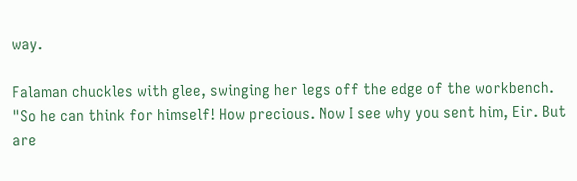way.

Falaman chuckles with glee, swinging her legs off the edge of the workbench. "So he can think for himself! How precious. Now I see why you sent him, Eir. But are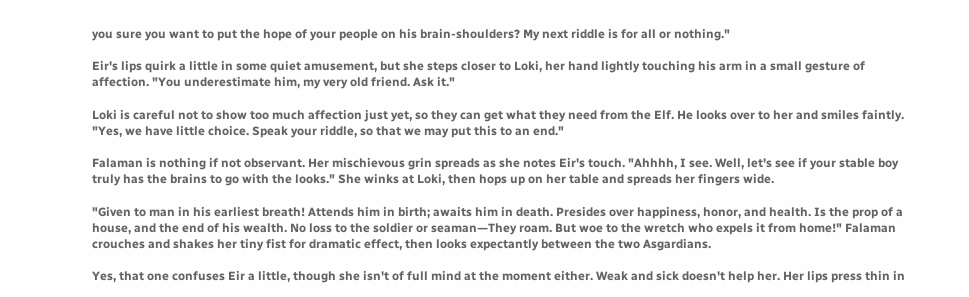you sure you want to put the hope of your people on his brain-shoulders? My next riddle is for all or nothing."

Eir's lips quirk a little in some quiet amusement, but she steps closer to Loki, her hand lightly touching his arm in a small gesture of affection. "You underestimate him, my very old friend. Ask it."

Loki is careful not to show too much affection just yet, so they can get what they need from the Elf. He looks over to her and smiles faintly. "Yes, we have little choice. Speak your riddle, so that we may put this to an end."

Falaman is nothing if not observant. Her mischievous grin spreads as she notes Eir's touch. "Ahhhh, I see. Well, let's see if your stable boy truly has the brains to go with the looks." She winks at Loki, then hops up on her table and spreads her fingers wide.

"Given to man in his earliest breath! Attends him in birth; awaits him in death. Presides over happiness, honor, and health. Is the prop of a house, and the end of his wealth. No loss to the soldier or seaman—They roam. But woe to the wretch who expels it from home!" Falaman crouches and shakes her tiny fist for dramatic effect, then looks expectantly between the two Asgardians.

Yes, that one confuses Eir a little, though she isn't of full mind at the moment either. Weak and sick doesn't help her. Her lips press thin in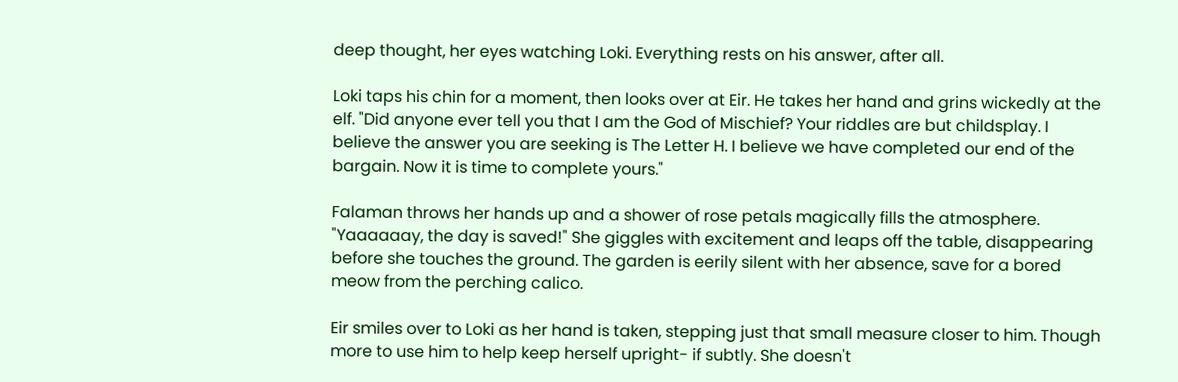deep thought, her eyes watching Loki. Everything rests on his answer, after all.

Loki taps his chin for a moment, then looks over at Eir. He takes her hand and grins wickedly at the elf. "Did anyone ever tell you that I am the God of Mischief? Your riddles are but childsplay. I believe the answer you are seeking is The Letter H. I believe we have completed our end of the bargain. Now it is time to complete yours."

Falaman throws her hands up and a shower of rose petals magically fills the atmosphere. "Yaaaaaay, the day is saved!" She giggles with excitement and leaps off the table, disappearing before she touches the ground. The garden is eerily silent with her absence, save for a bored meow from the perching calico.

Eir smiles over to Loki as her hand is taken, stepping just that small measure closer to him. Though more to use him to help keep herself upright- if subtly. She doesn't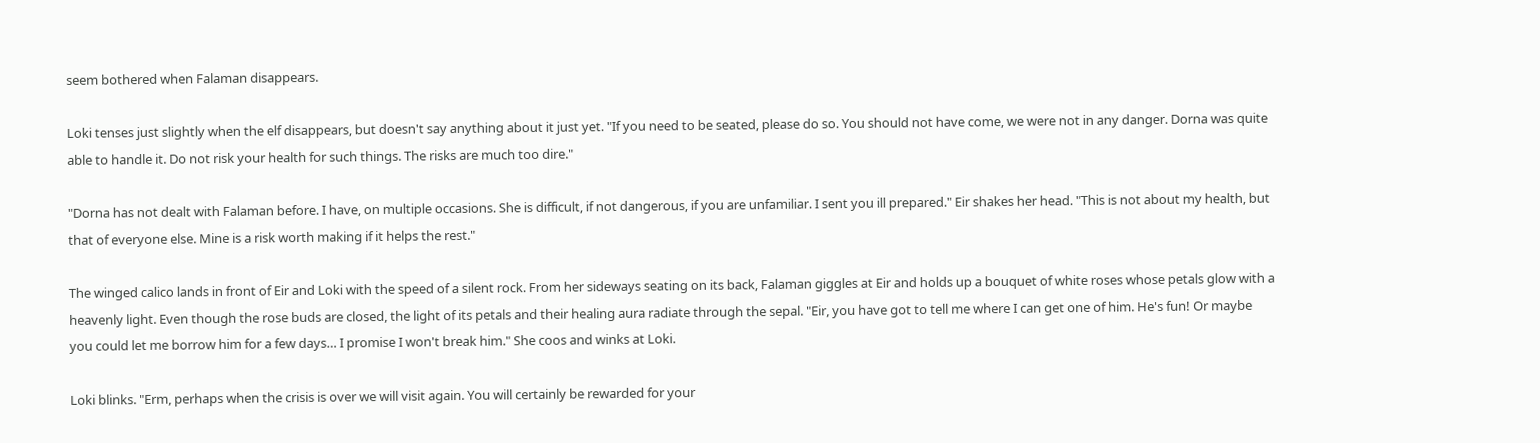seem bothered when Falaman disappears.

Loki tenses just slightly when the elf disappears, but doesn't say anything about it just yet. "If you need to be seated, please do so. You should not have come, we were not in any danger. Dorna was quite able to handle it. Do not risk your health for such things. The risks are much too dire."

"Dorna has not dealt with Falaman before. I have, on multiple occasions. She is difficult, if not dangerous, if you are unfamiliar. I sent you ill prepared." Eir shakes her head. "This is not about my health, but that of everyone else. Mine is a risk worth making if it helps the rest."

The winged calico lands in front of Eir and Loki with the speed of a silent rock. From her sideways seating on its back, Falaman giggles at Eir and holds up a bouquet of white roses whose petals glow with a heavenly light. Even though the rose buds are closed, the light of its petals and their healing aura radiate through the sepal. "Eir, you have got to tell me where I can get one of him. He's fun! Or maybe you could let me borrow him for a few days… I promise I won't break him." She coos and winks at Loki.

Loki blinks. "Erm, perhaps when the crisis is over we will visit again. You will certainly be rewarded for your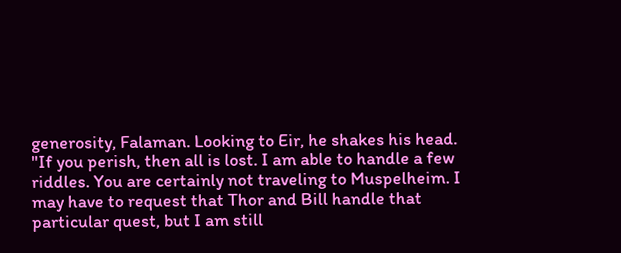generosity, Falaman. Looking to Eir, he shakes his head. "If you perish, then all is lost. I am able to handle a few riddles. You are certainly not traveling to Muspelheim. I may have to request that Thor and Bill handle that particular quest, but I am still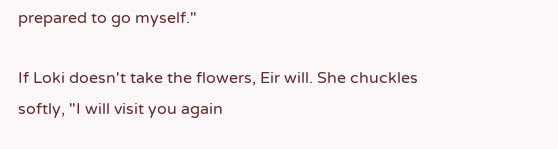prepared to go myself."

If Loki doesn't take the flowers, Eir will. She chuckles softly, "I will visit you again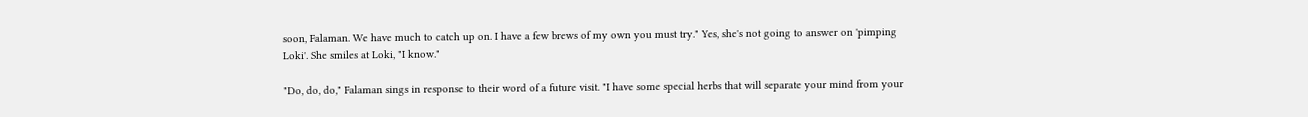soon, Falaman. We have much to catch up on. I have a few brews of my own you must try." Yes, she's not going to answer on 'pimping Loki'. She smiles at Loki, "I know."

"Do, do, do," Falaman sings in response to their word of a future visit. "I have some special herbs that will separate your mind from your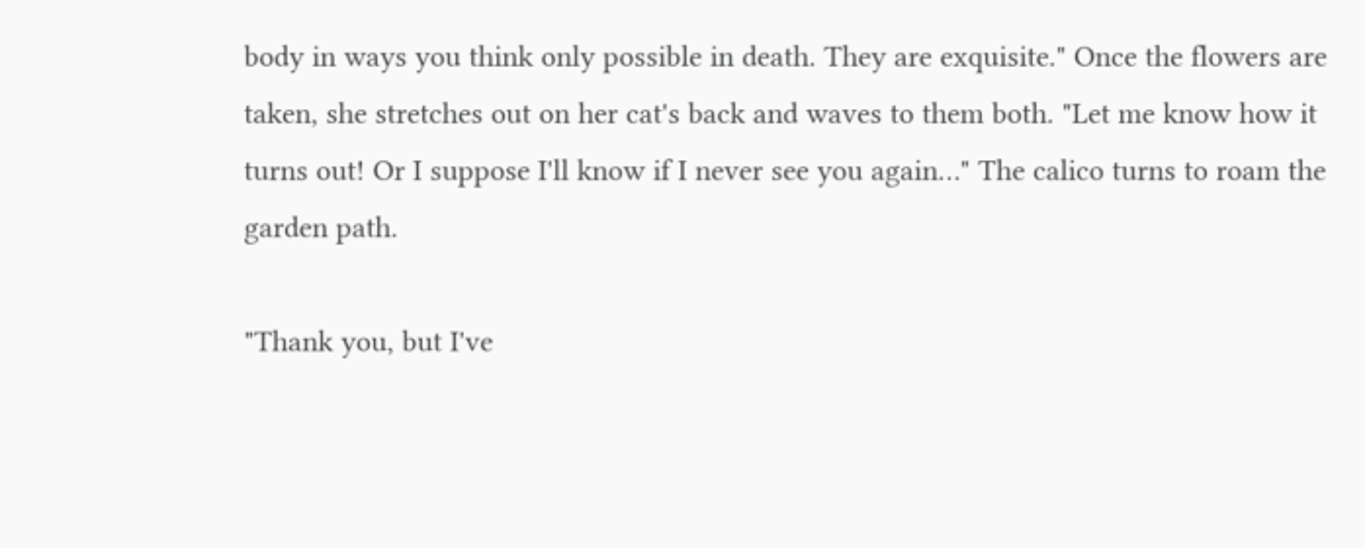body in ways you think only possible in death. They are exquisite." Once the flowers are taken, she stretches out on her cat's back and waves to them both. "Let me know how it turns out! Or I suppose I'll know if I never see you again…" The calico turns to roam the garden path.

"Thank you, but I've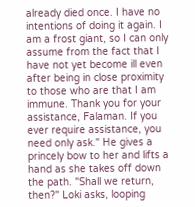already died once. I have no intentions of doing it again. I am a frost giant, so I can only assume from the fact that I have not yet become ill even after being in close proximity to those who are that I am immune. Thank you for your assistance, Falaman. If you ever require assistance, you need only ask." He gives a princely bow to her and lifts a hand as she takes off down the path. "Shall we return, then?" Loki asks, looping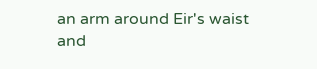an arm around Eir's waist and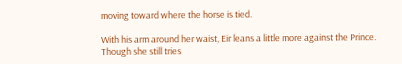moving toward where the horse is tied.

With his arm around her waist, Eir leans a little more against the Prince. Though she still tries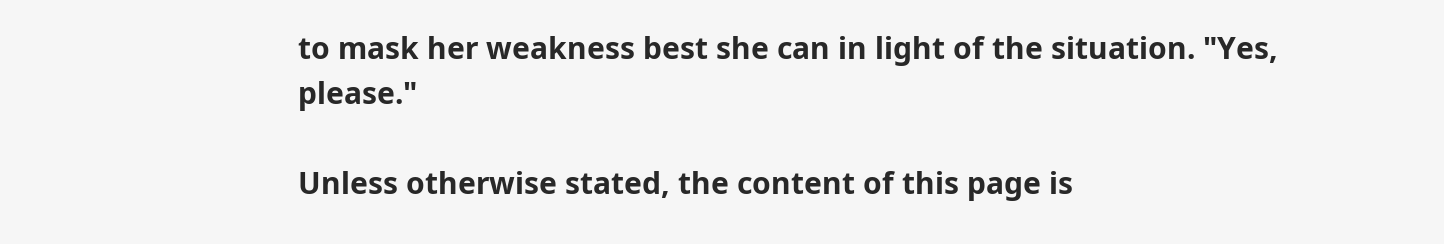to mask her weakness best she can in light of the situation. "Yes, please."

Unless otherwise stated, the content of this page is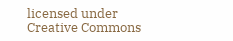licensed under Creative Commons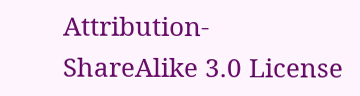Attribution-ShareAlike 3.0 License